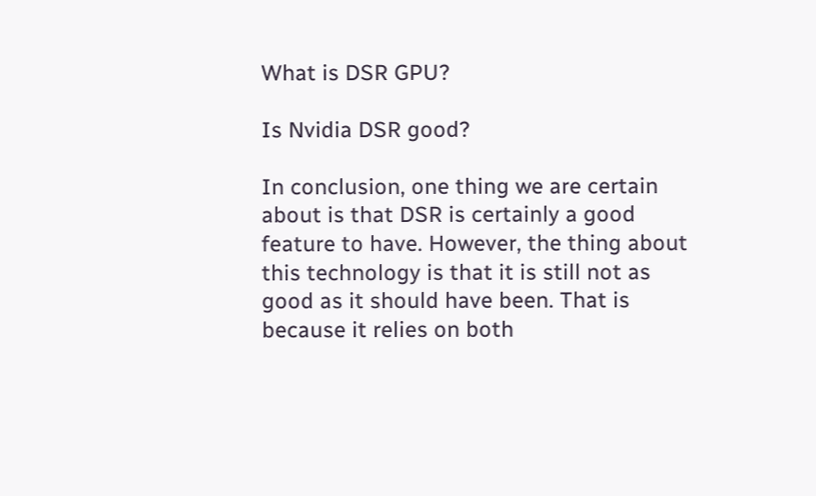What is DSR GPU?

Is Nvidia DSR good?

In conclusion, one thing we are certain about is that DSR is certainly a good feature to have. However, the thing about this technology is that it is still not as good as it should have been. That is because it relies on both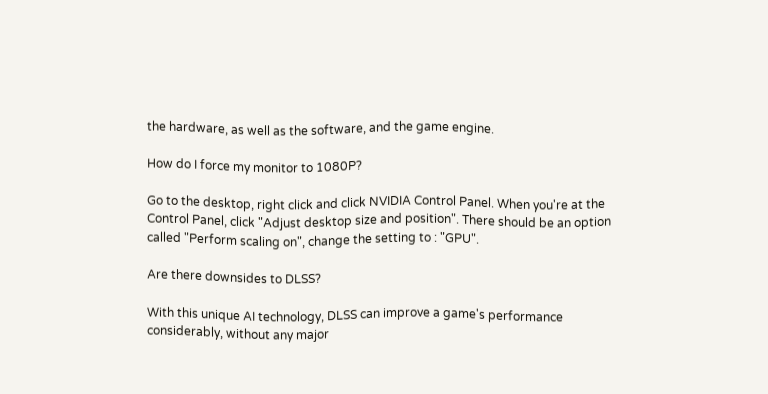the hardware, as well as the software, and the game engine.

How do I force my monitor to 1080P?

Go to the desktop, right click and click NVIDIA Control Panel. When you're at the Control Panel, click "Adjust desktop size and position". There should be an option called "Perform scaling on", change the setting to : "GPU".

Are there downsides to DLSS?

With this unique AI technology, DLSS can improve a game's performance considerably, without any major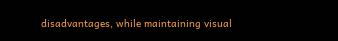disadvantages, while maintaining visual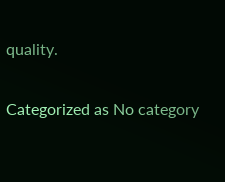quality.

Categorized as No category